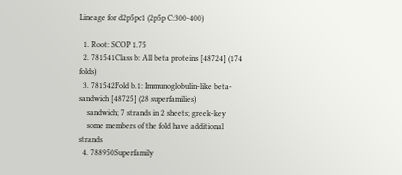Lineage for d2p5pc1 (2p5p C:300-400)

  1. Root: SCOP 1.75
  2. 781541Class b: All beta proteins [48724] (174 folds)
  3. 781542Fold b.1: Immunoglobulin-like beta-sandwich [48725] (28 superfamilies)
    sandwich; 7 strands in 2 sheets; greek-key
    some members of the fold have additional strands
  4. 788950Superfamily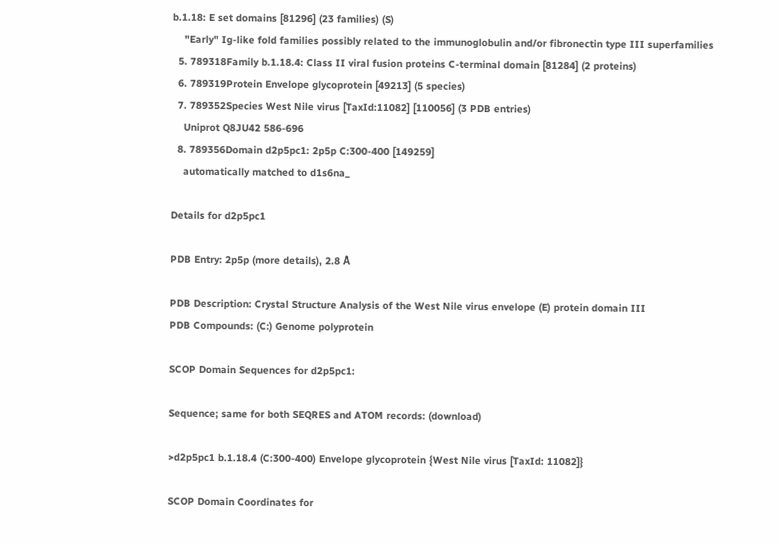b.1.18: E set domains [81296] (23 families) (S)
    "Early" Ig-like fold families possibly related to the immunoglobulin and/or fibronectin type III superfamilies
  5. 789318Family b.1.18.4: Class II viral fusion proteins C-terminal domain [81284] (2 proteins)
  6. 789319Protein Envelope glycoprotein [49213] (5 species)
  7. 789352Species West Nile virus [TaxId:11082] [110056] (3 PDB entries)
    Uniprot Q8JU42 586-696
  8. 789356Domain d2p5pc1: 2p5p C:300-400 [149259]
    automatically matched to d1s6na_

Details for d2p5pc1

PDB Entry: 2p5p (more details), 2.8 Å

PDB Description: Crystal Structure Analysis of the West Nile virus envelope (E) protein domain III
PDB Compounds: (C:) Genome polyprotein

SCOP Domain Sequences for d2p5pc1:

Sequence; same for both SEQRES and ATOM records: (download)

>d2p5pc1 b.1.18.4 (C:300-400) Envelope glycoprotein {West Nile virus [TaxId: 11082]}

SCOP Domain Coordinates for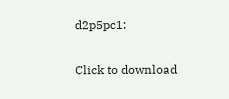d2p5pc1:

Click to download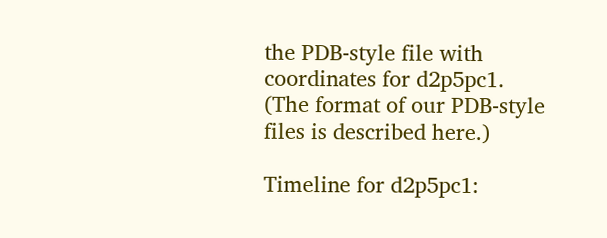the PDB-style file with coordinates for d2p5pc1.
(The format of our PDB-style files is described here.)

Timeline for d2p5pc1: